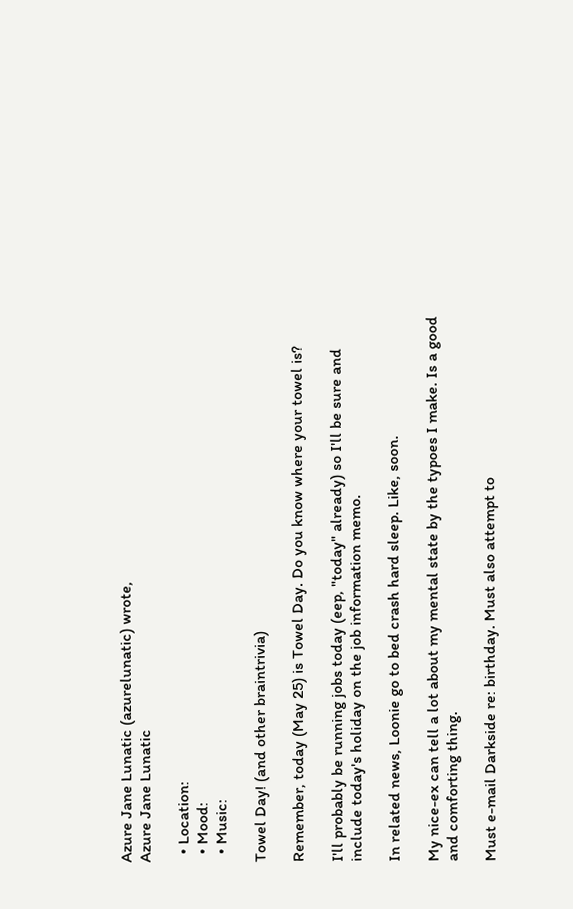Azure Jane Lunatic (azurelunatic) wrote,
Azure Jane Lunatic

  • Location:
  • Mood:
  • Music:

Towel Day! (and other braintrivia)

Remember, today (May 25) is Towel Day. Do you know where your towel is?

I'll probably be running jobs today (eep, "today" already) so I'll be sure and include today's holiday on the job information memo.

In related news, Loonie go to bed crash hard sleep. Like, soon.

My nice-ex can tell a lot about my mental state by the typoes I make. Is a good and comforting thing.

Must e-mail Darkside re: birthday. Must also attempt to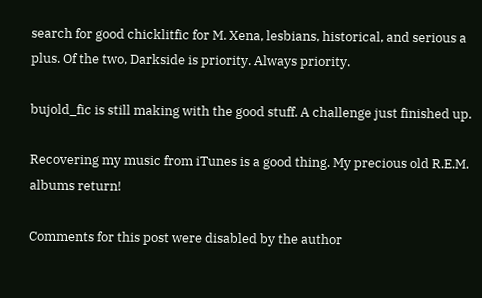search for good chicklitfic for M. Xena, lesbians, historical, and serious a plus. Of the two, Darkside is priority. Always priority.

bujold_fic is still making with the good stuff. A challenge just finished up.

Recovering my music from iTunes is a good thing. My precious old R.E.M. albums return!

Comments for this post were disabled by the author